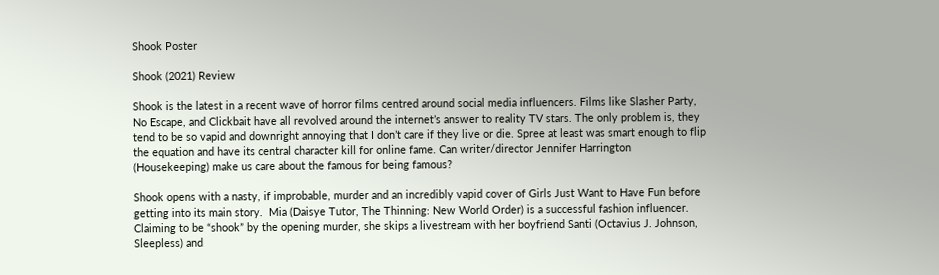Shook Poster

Shook (2021) Review

Shook is the latest in a recent wave of horror films centred around social media influencers. Films like Slasher Party, No Escape, and Clickbait have all revolved around the internet’s answer to reality TV stars. The only problem is, they tend to be so vapid and downright annoying that I don’t care if they live or die. Spree at least was smart enough to flip the equation and have its central character kill for online fame. Can writer/director Jennifer Harrington (Housekeeping) make us care about the famous for being famous?

Shook opens with a nasty, if improbable, murder and an incredibly vapid cover of Girls Just Want to Have Fun before getting into its main story.  Mia (Daisye Tutor, The Thinning: New World Order) is a successful fashion influencer. Claiming to be “shook” by the opening murder, she skips a livestream with her boyfriend Santi (Octavius J. Johnson, Sleepless) and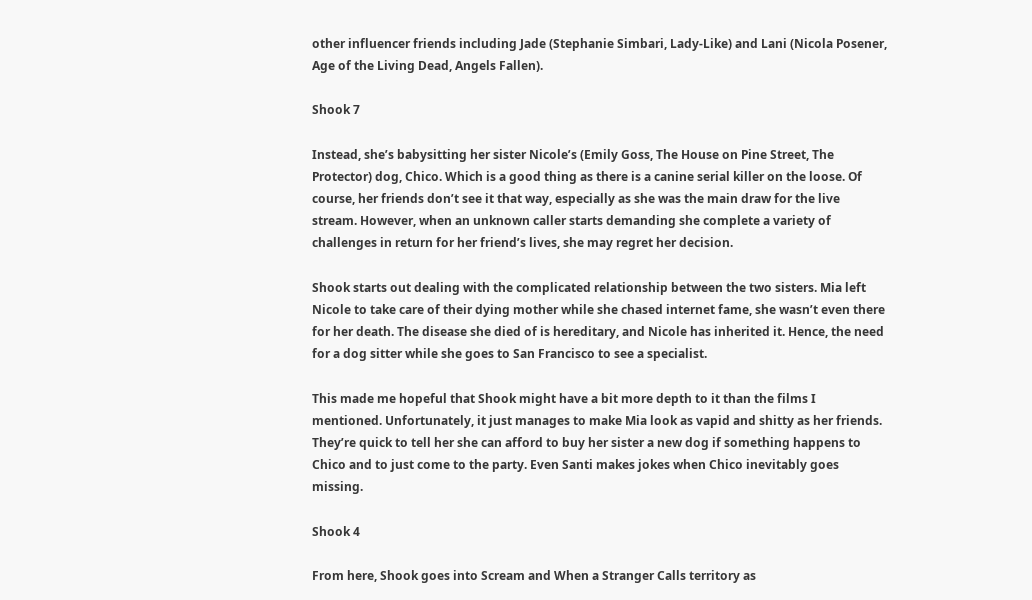other influencer friends including Jade (Stephanie Simbari, Lady-Like) and Lani (Nicola Posener, Age of the Living Dead, Angels Fallen).

Shook 7

Instead, she’s babysitting her sister Nicole’s (Emily Goss, The House on Pine Street, The Protector) dog, Chico. Which is a good thing as there is a canine serial killer on the loose. Of course, her friends don’t see it that way, especially as she was the main draw for the live stream. However, when an unknown caller starts demanding she complete a variety of challenges in return for her friend’s lives, she may regret her decision.

Shook starts out dealing with the complicated relationship between the two sisters. Mia left Nicole to take care of their dying mother while she chased internet fame, she wasn’t even there for her death. The disease she died of is hereditary, and Nicole has inherited it. Hence, the need for a dog sitter while she goes to San Francisco to see a specialist.

This made me hopeful that Shook might have a bit more depth to it than the films I mentioned. Unfortunately, it just manages to make Mia look as vapid and shitty as her friends. They’re quick to tell her she can afford to buy her sister a new dog if something happens to Chico and to just come to the party. Even Santi makes jokes when Chico inevitably goes missing.

Shook 4

From here, Shook goes into Scream and When a Stranger Calls territory as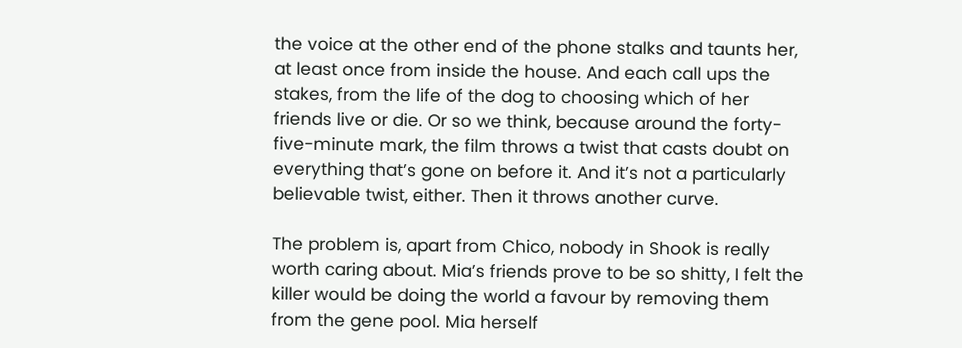the voice at the other end of the phone stalks and taunts her, at least once from inside the house. And each call ups the stakes, from the life of the dog to choosing which of her friends live or die. Or so we think, because around the forty-five-minute mark, the film throws a twist that casts doubt on everything that’s gone on before it. And it’s not a particularly believable twist, either. Then it throws another curve.

The problem is, apart from Chico, nobody in Shook is really worth caring about. Mia’s friends prove to be so shitty, I felt the killer would be doing the world a favour by removing them from the gene pool. Mia herself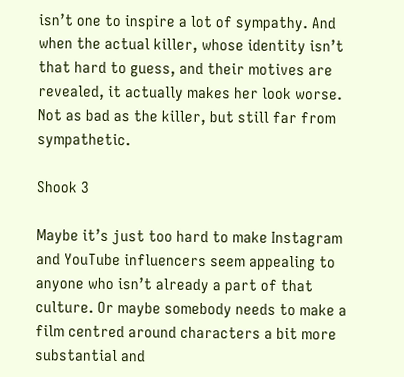isn’t one to inspire a lot of sympathy. And when the actual killer, whose identity isn’t that hard to guess, and their motives are revealed, it actually makes her look worse. Not as bad as the killer, but still far from sympathetic.

Shook 3

Maybe it’s just too hard to make Instagram and YouTube influencers seem appealing to anyone who isn’t already a part of that culture. Or maybe somebody needs to make a film centred around characters a bit more substantial and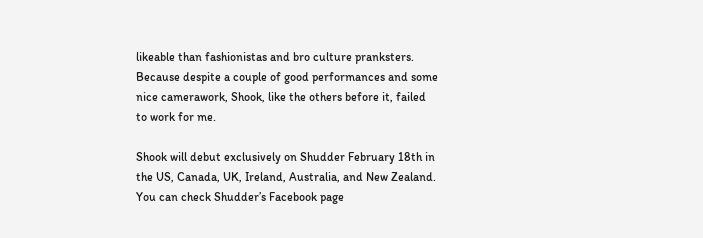likeable than fashionistas and bro culture pranksters. Because despite a couple of good performances and some nice camerawork, Shook, like the others before it, failed to work for me.

Shook will debut exclusively on Shudder February 18th in the US, Canada, UK, Ireland, Australia, and New Zealand. You can check Shudder’s Facebook page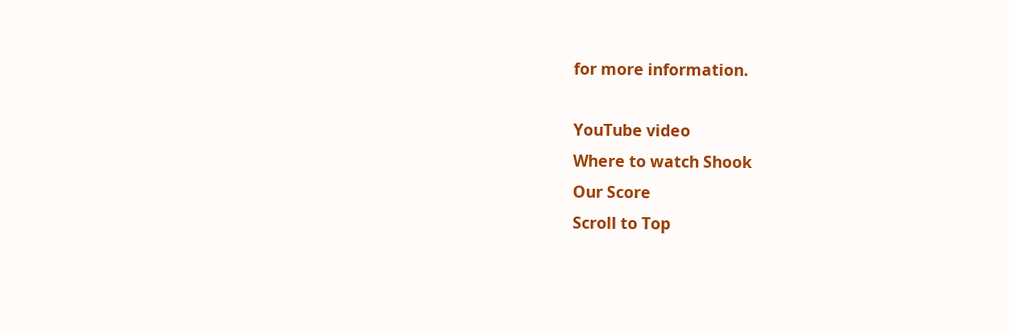for more information.

YouTube video
Where to watch Shook
Our Score
Scroll to Top